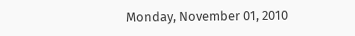Monday, November 01, 2010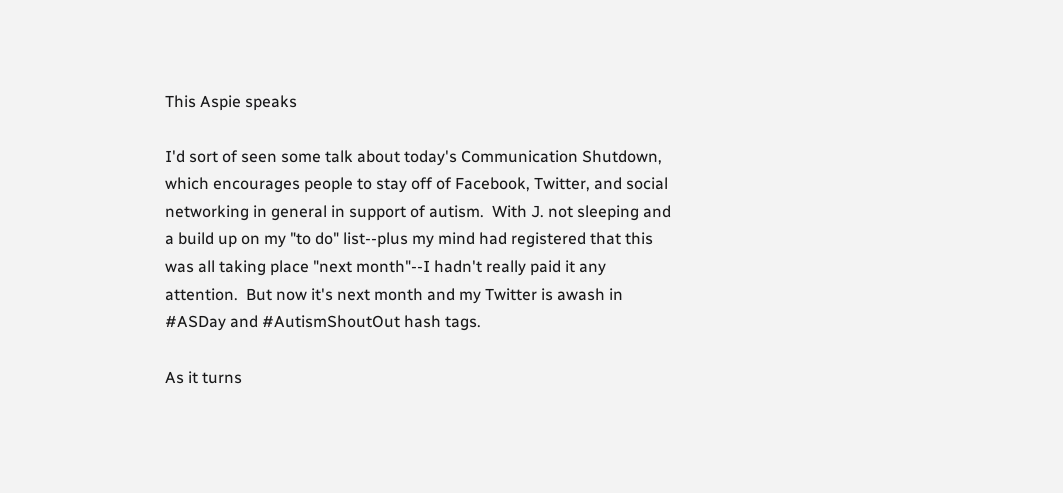This Aspie speaks

I'd sort of seen some talk about today's Communication Shutdown, which encourages people to stay off of Facebook, Twitter, and social networking in general in support of autism.  With J. not sleeping and a build up on my "to do" list--plus my mind had registered that this was all taking place "next month"--I hadn't really paid it any attention.  But now it's next month and my Twitter is awash in #ASDay and #AutismShoutOut hash tags.

As it turns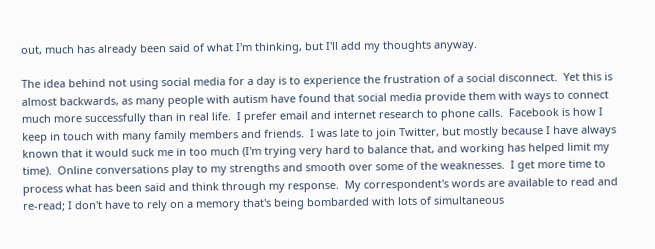out, much has already been said of what I'm thinking, but I'll add my thoughts anyway.

The idea behind not using social media for a day is to experience the frustration of a social disconnect.  Yet this is almost backwards, as many people with autism have found that social media provide them with ways to connect much more successfully than in real life.  I prefer email and internet research to phone calls.  Facebook is how I keep in touch with many family members and friends.  I was late to join Twitter, but mostly because I have always known that it would suck me in too much (I'm trying very hard to balance that, and working has helped limit my time).  Online conversations play to my strengths and smooth over some of the weaknesses.  I get more time to process what has been said and think through my response.  My correspondent's words are available to read and re-read; I don't have to rely on a memory that's being bombarded with lots of simultaneous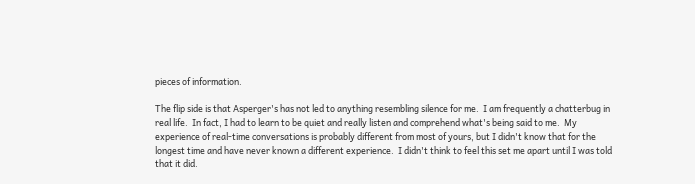pieces of information.

The flip side is that Asperger's has not led to anything resembling silence for me.  I am frequently a chatterbug in real life.  In fact, I had to learn to be quiet and really listen and comprehend what's being said to me.  My experience of real-time conversations is probably different from most of yours, but I didn't know that for the longest time and have never known a different experience.  I didn't think to feel this set me apart until I was told that it did.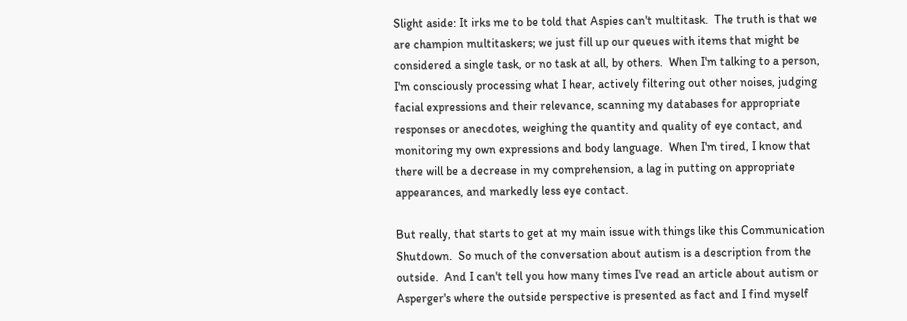Slight aside: It irks me to be told that Aspies can't multitask.  The truth is that we are champion multitaskers; we just fill up our queues with items that might be considered a single task, or no task at all, by others.  When I'm talking to a person, I'm consciously processing what I hear, actively filtering out other noises, judging facial expressions and their relevance, scanning my databases for appropriate responses or anecdotes, weighing the quantity and quality of eye contact, and monitoring my own expressions and body language.  When I'm tired, I know that there will be a decrease in my comprehension, a lag in putting on appropriate appearances, and markedly less eye contact.

But really, that starts to get at my main issue with things like this Communication Shutdown.  So much of the conversation about autism is a description from the outside.  And I can't tell you how many times I've read an article about autism or Asperger's where the outside perspective is presented as fact and I find myself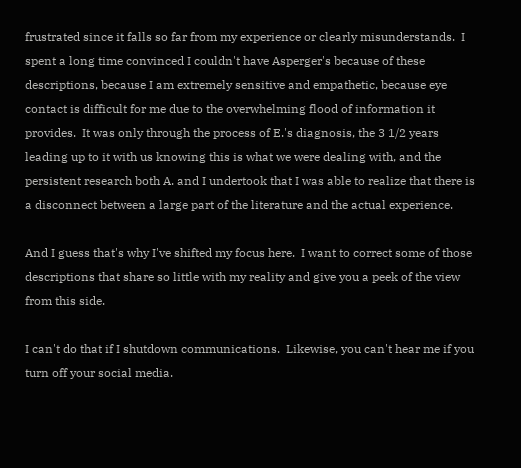frustrated since it falls so far from my experience or clearly misunderstands.  I spent a long time convinced I couldn't have Asperger's because of these descriptions, because I am extremely sensitive and empathetic, because eye contact is difficult for me due to the overwhelming flood of information it provides.  It was only through the process of E.'s diagnosis, the 3 1/2 years leading up to it with us knowing this is what we were dealing with, and the persistent research both A. and I undertook that I was able to realize that there is a disconnect between a large part of the literature and the actual experience.

And I guess that's why I've shifted my focus here.  I want to correct some of those descriptions that share so little with my reality and give you a peek of the view from this side.

I can't do that if I shutdown communications.  Likewise, you can't hear me if you turn off your social media.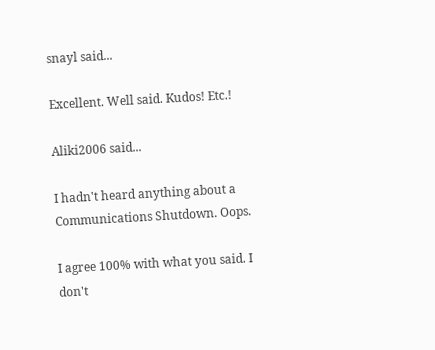snayl said...

Excellent. Well said. Kudos! Etc.!

Aliki2006 said...

I hadn't heard anything about a Communications Shutdown. Oops.

I agree 100% with what you said. I don't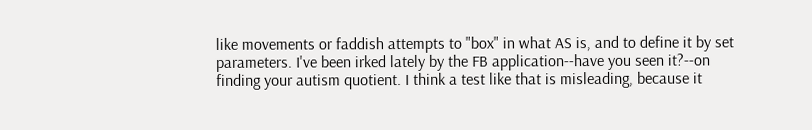like movements or faddish attempts to "box" in what AS is, and to define it by set parameters. I've been irked lately by the FB application--have you seen it?--on finding your autism quotient. I think a test like that is misleading, because it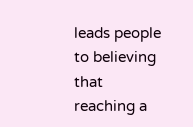leads people to believing that reaching a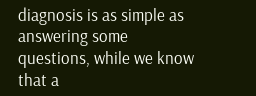diagnosis is as simple as answering some questions, while we know that a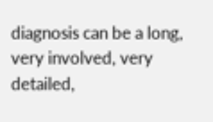diagnosis can be a long, very involved, very detailed,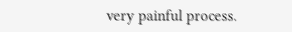very painful process.